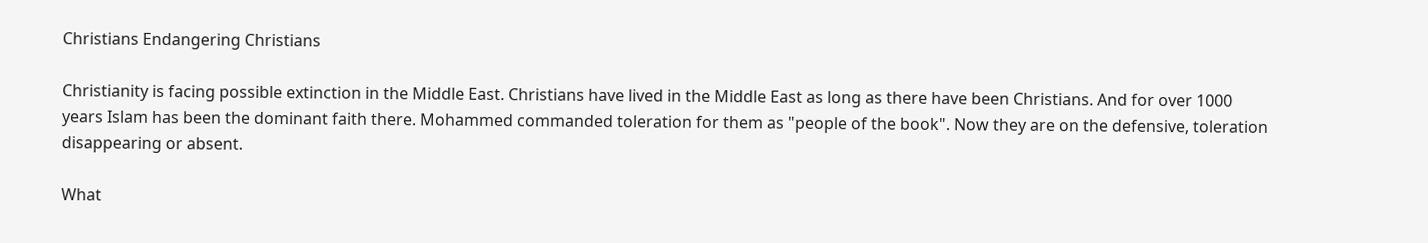Christians Endangering Christians

Christianity is facing possible extinction in the Middle East. Christians have lived in the Middle East as long as there have been Christians. And for over 1000 years Islam has been the dominant faith there. Mohammed commanded toleration for them as "people of the book". Now they are on the defensive, toleration disappearing or absent.

What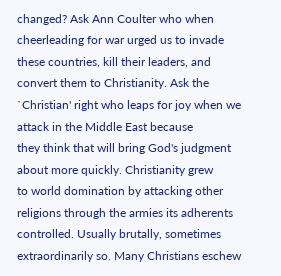changed? Ask Ann Coulter who when cheerleading for war urged us to invade these countries, kill their leaders, and convert them to Christianity. Ask the `Christian' right who leaps for joy when we attack in the Middle East because
they think that will bring God's judgment about more quickly. Christianity grew
to world domination by attacking other religions through the armies its adherents controlled. Usually brutally, sometimes extraordinarily so. Many Christians eschew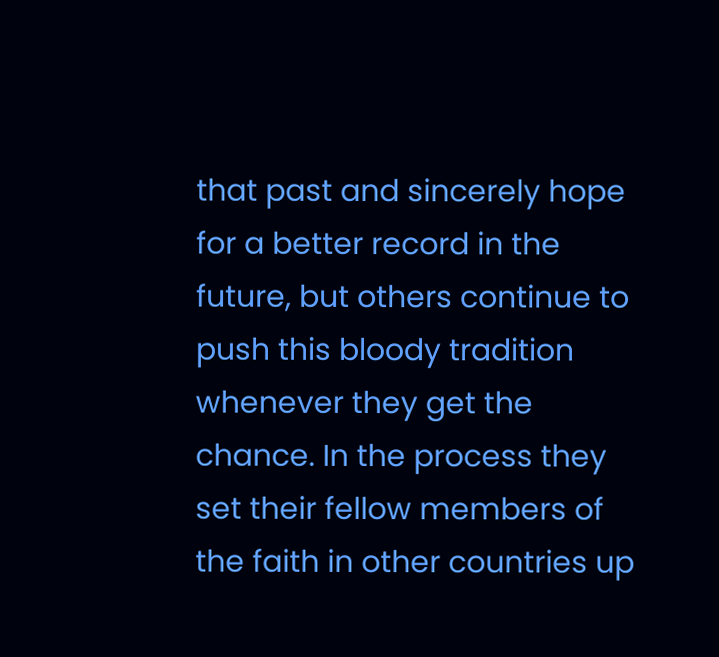that past and sincerely hope for a better record in the future, but others continue to push this bloody tradition whenever they get the chance. In the process they set their fellow members of the faith in other countries up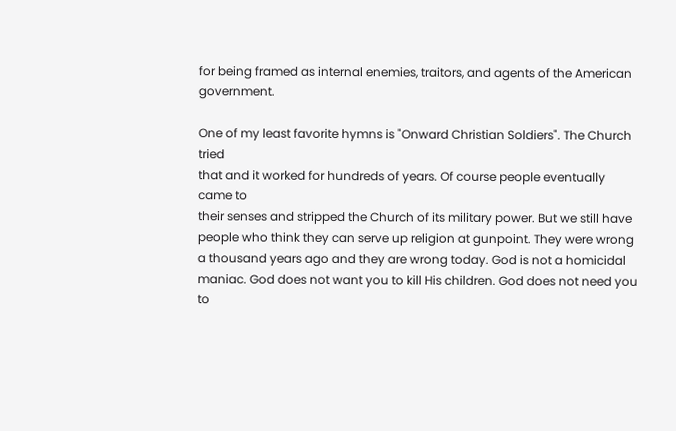for being framed as internal enemies, traitors, and agents of the American government.

One of my least favorite hymns is "Onward Christian Soldiers". The Church tried
that and it worked for hundreds of years. Of course people eventually came to
their senses and stripped the Church of its military power. But we still have people who think they can serve up religion at gunpoint. They were wrong a thousand years ago and they are wrong today. God is not a homicidal maniac. God does not want you to kill His children. God does not need you to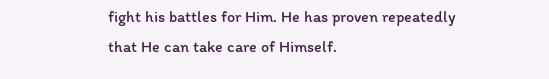fight his battles for Him. He has proven repeatedly that He can take care of Himself.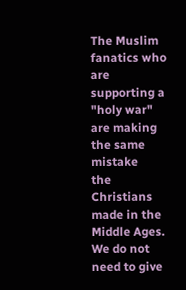The Muslim fanatics who are supporting a "holy war" are making the same mistake
the Christians made in the Middle Ages. We do not need to give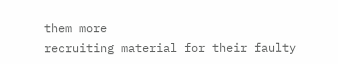them more
recruiting material for their faulty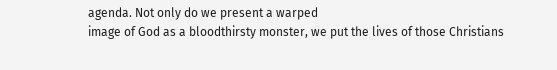agenda. Not only do we present a warped
image of God as a bloodthirsty monster, we put the lives of those Christians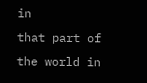in
that part of the world in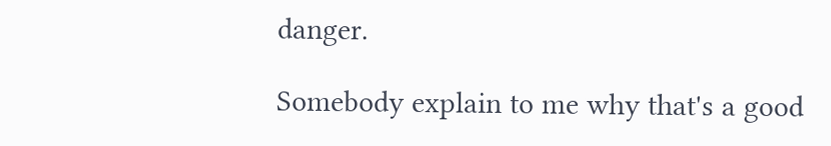danger.

Somebody explain to me why that's a good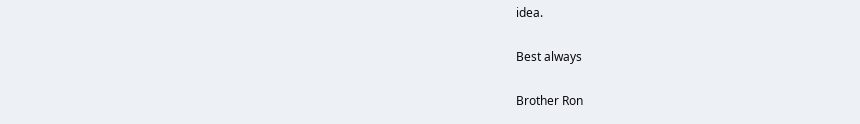idea.

Best always

Brother Ron